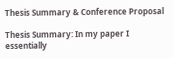Thesis Summary & Conference Proposal

Thesis Summary: In my paper I essentially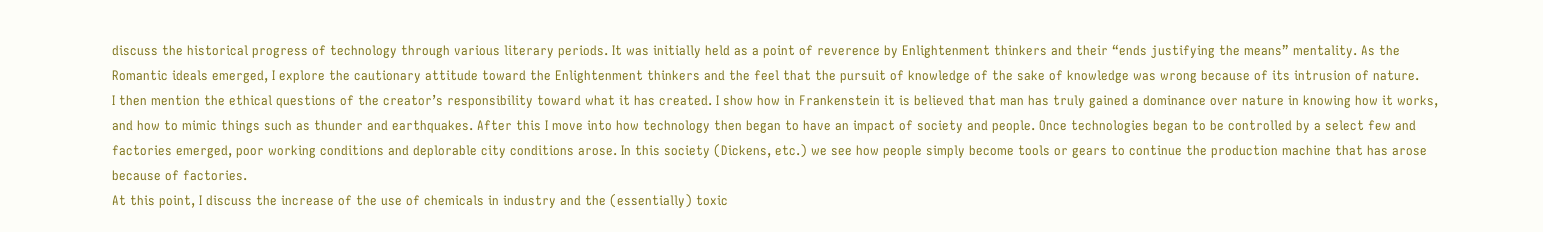discuss the historical progress of technology through various literary periods. It was initially held as a point of reverence by Enlightenment thinkers and their “ends justifying the means” mentality. As the Romantic ideals emerged, I explore the cautionary attitude toward the Enlightenment thinkers and the feel that the pursuit of knowledge of the sake of knowledge was wrong because of its intrusion of nature.
I then mention the ethical questions of the creator’s responsibility toward what it has created. I show how in Frankenstein it is believed that man has truly gained a dominance over nature in knowing how it works, and how to mimic things such as thunder and earthquakes. After this I move into how technology then began to have an impact of society and people. Once technologies began to be controlled by a select few and factories emerged, poor working conditions and deplorable city conditions arose. In this society (Dickens, etc.) we see how people simply become tools or gears to continue the production machine that has arose because of factories.
At this point, I discuss the increase of the use of chemicals in industry and the (essentially) toxic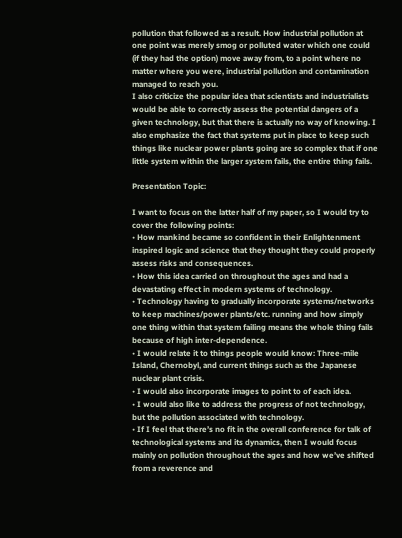pollution that followed as a result. How industrial pollution at one point was merely smog or polluted water which one could (if they had the option) move away from, to a point where no matter where you were, industrial pollution and contamination managed to reach you.
I also criticize the popular idea that scientists and industrialists would be able to correctly assess the potential dangers of a given technology, but that there is actually no way of knowing. I also emphasize the fact that systems put in place to keep such things like nuclear power plants going are so complex that if one little system within the larger system fails, the entire thing fails.

Presentation Topic:

I want to focus on the latter half of my paper, so I would try to cover the following points:
• How mankind became so confident in their Enlightenment inspired logic and science that they thought they could properly assess risks and consequences.
• How this idea carried on throughout the ages and had a devastating effect in modern systems of technology.
• Technology having to gradually incorporate systems/networks to keep machines/power plants/etc. running and how simply one thing within that system failing means the whole thing fails because of high inter-dependence.
• I would relate it to things people would know: Three-mile Island, Chernobyl, and current things such as the Japanese nuclear plant crisis.
• I would also incorporate images to point to of each idea.
• I would also like to address the progress of not technology, but the pollution associated with technology.
• If I feel that there’s no fit in the overall conference for talk of technological systems and its dynamics, then I would focus mainly on pollution throughout the ages and how we’ve shifted from a reverence and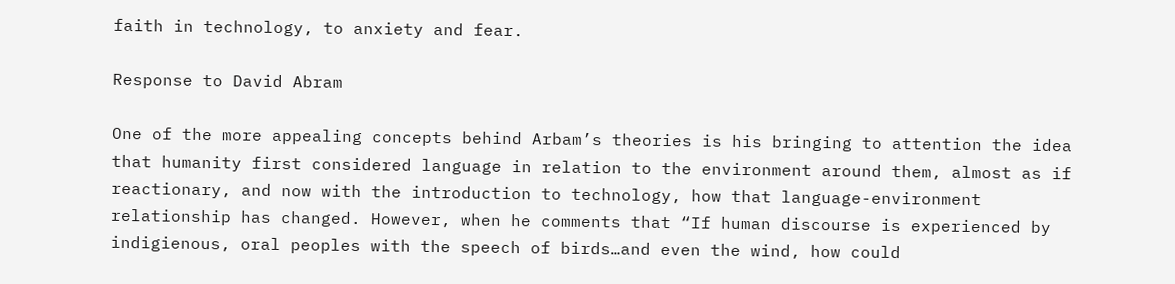faith in technology, to anxiety and fear.

Response to David Abram

One of the more appealing concepts behind Arbam’s theories is his bringing to attention the idea that humanity first considered language in relation to the environment around them, almost as if reactionary, and now with the introduction to technology, how that language-environment relationship has changed. However, when he comments that “If human discourse is experienced by indigienous, oral peoples with the speech of birds…and even the wind, how could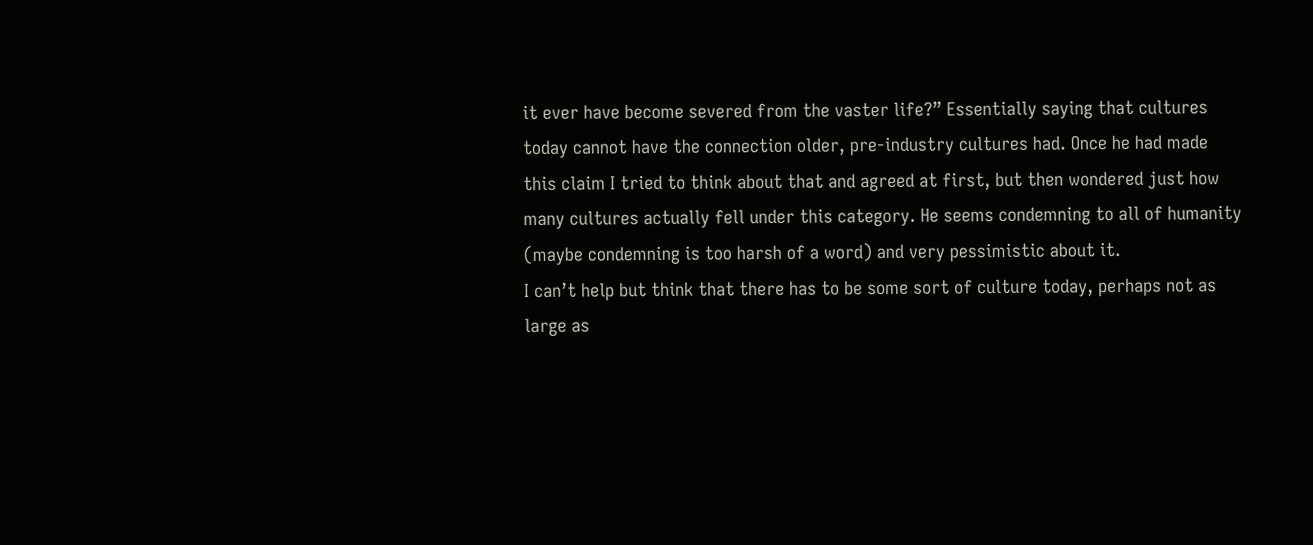it ever have become severed from the vaster life?” Essentially saying that cultures today cannot have the connection older, pre-industry cultures had. Once he had made this claim I tried to think about that and agreed at first, but then wondered just how many cultures actually fell under this category. He seems condemning to all of humanity (maybe condemning is too harsh of a word) and very pessimistic about it.
I can’t help but think that there has to be some sort of culture today, perhaps not as large as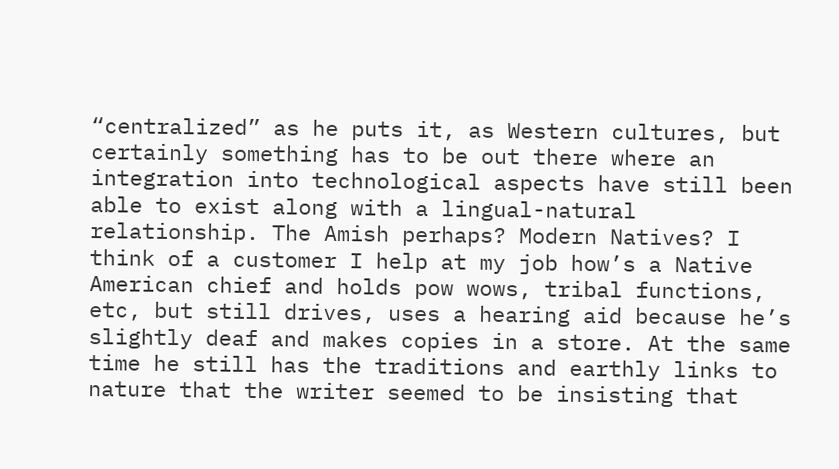“centralized” as he puts it, as Western cultures, but certainly something has to be out there where an integration into technological aspects have still been able to exist along with a lingual-natural relationship. The Amish perhaps? Modern Natives? I think of a customer I help at my job how’s a Native American chief and holds pow wows, tribal functions, etc, but still drives, uses a hearing aid because he’s slightly deaf and makes copies in a store. At the same time he still has the traditions and earthly links to nature that the writer seemed to be insisting that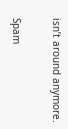isn’t around anymore.

Spam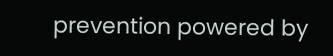prevention powered by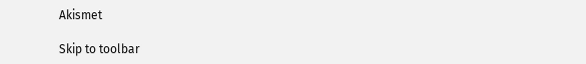Akismet

Skip to toolbar